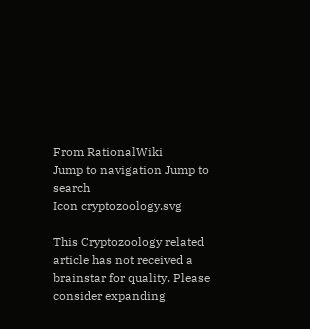From RationalWiki
Jump to navigation Jump to search
Icon cryptozoology.svg

This Cryptozoology related article has not received a brainstar for quality. Please consider expanding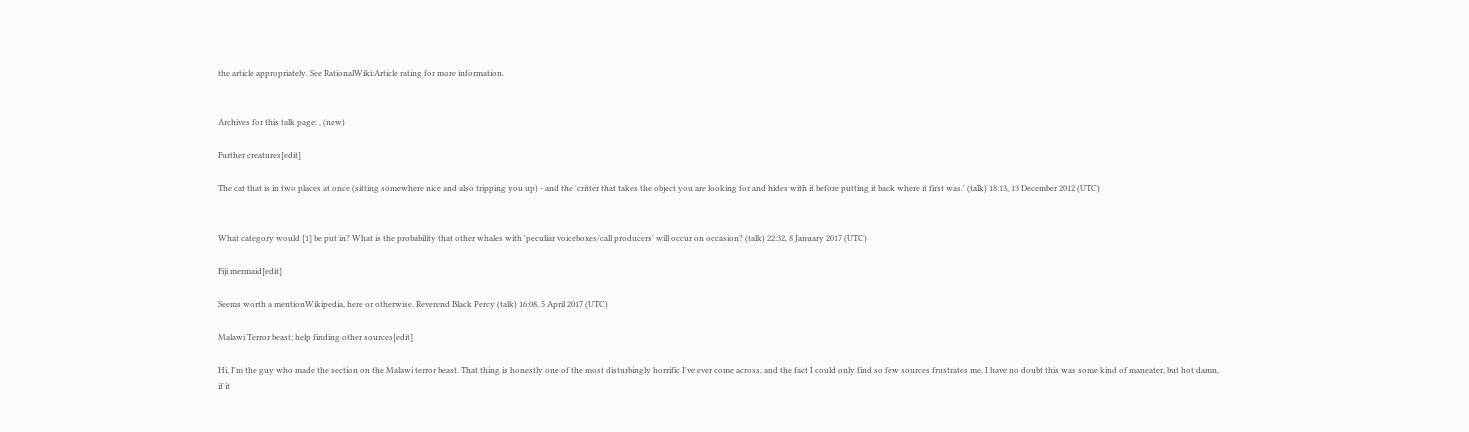the article appropriately. See RationalWiki:Article rating for more information.


Archives for this talk page: , (new)

Further creatures[edit]

The cat that is in two places at once (sitting somewhere nice and also tripping you up) - and the 'critter that takes the object you are looking for and hides with it before putting it back where it first was.' (talk) 18:13, 13 December 2012 (UTC)


What category would [1] be put in? What is the probability that other whales with 'peculiar voiceboxes/call producers' will occur on occasion? (talk) 22:32, 8 January 2017 (UTC)

Fiji mermaid[edit]

Seems worth a mentionWikipedia, here or otherwise. Reverend Black Percy (talk) 16:08, 5 April 2017 (UTC)

Malawi Terror beast; help finding other sources[edit]

Hi, I'm the guy who made the section on the Malawi terror beast. That thing is honestly one of the most disturbingly horrific I've ever come across, and the fact I could only find so few sources frustrates me. I have no doubt this was some kind of maneater, but hot damn, if it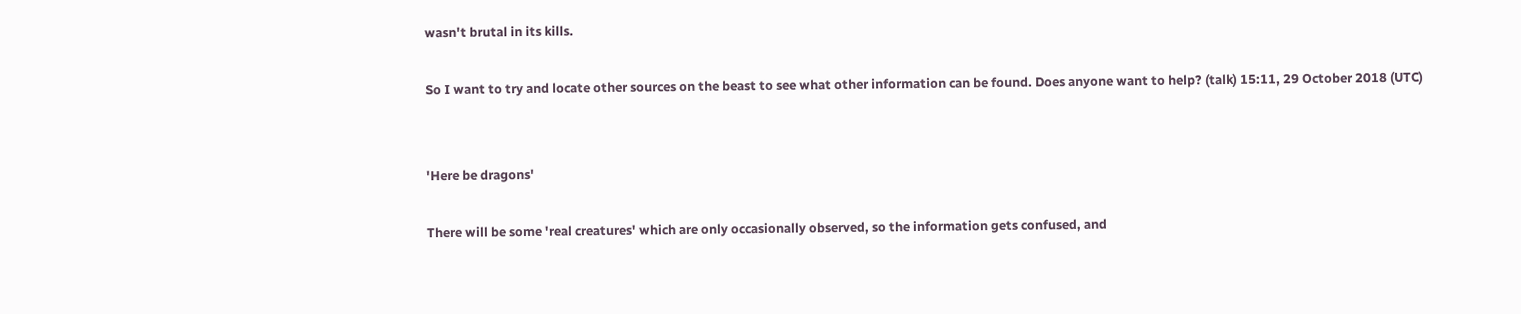wasn't brutal in its kills.

So I want to try and locate other sources on the beast to see what other information can be found. Does anyone want to help? (talk) 15:11, 29 October 2018 (UTC)


'Here be dragons'

There will be some 'real creatures' which are only occasionally observed, so the information gets confused, and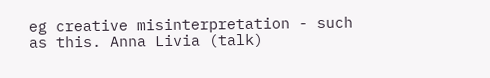eg creative misinterpretation - such as this. Anna Livia (talk)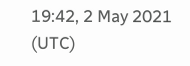19:42, 2 May 2021 (UTC)